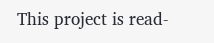This project is read-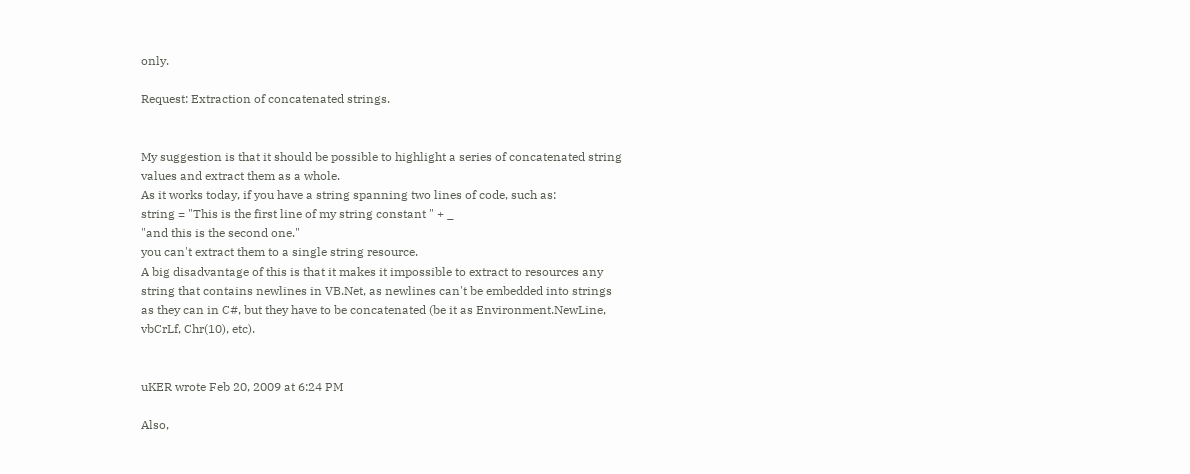only.

Request: Extraction of concatenated strings.


My suggestion is that it should be possible to highlight a series of concatenated string values and extract them as a whole.
As it works today, if you have a string spanning two lines of code, such as:
string = "This is the first line of my string constant " + _
"and this is the second one."
you can't extract them to a single string resource.
A big disadvantage of this is that it makes it impossible to extract to resources any string that contains newlines in VB.Net, as newlines can't be embedded into strings as they can in C#, but they have to be concatenated (be it as Environment.NewLine, vbCrLf, Chr(10), etc).


uKER wrote Feb 20, 2009 at 6:24 PM

Also,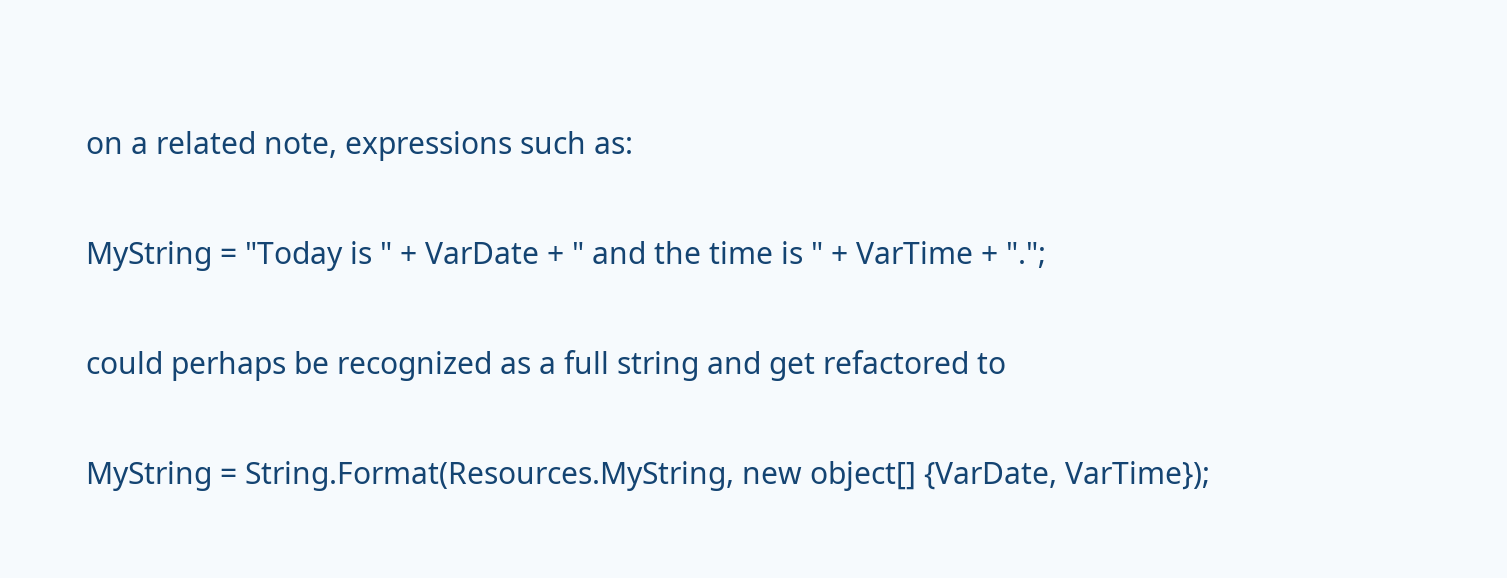on a related note, expressions such as:

MyString = "Today is " + VarDate + " and the time is " + VarTime + ".";

could perhaps be recognized as a full string and get refactored to

MyString = String.Format(Resources.MyString, new object[] {VarDate, VarTime});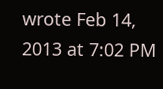wrote Feb 14, 2013 at 7:02 PM